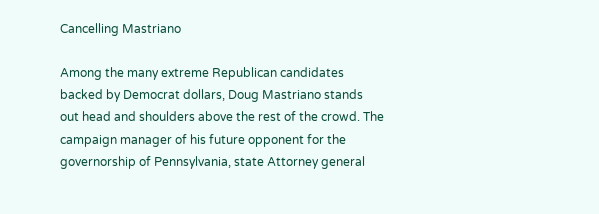Cancelling Mastriano

Among the many extreme Republican candidates backed by Democrat dollars, Doug Mastriano stands out head and shoulders above the rest of the crowd. The campaign manager of his future opponent for the governorship of Pennsylvania, state Attorney general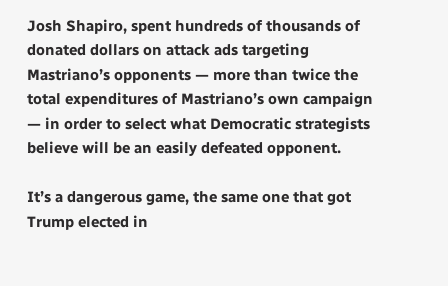Josh Shapiro, spent hundreds of thousands of donated dollars on attack ads targeting Mastriano’s opponents — more than twice the total expenditures of Mastriano’s own campaign — in order to select what Democratic strategists believe will be an easily defeated opponent.

It’s a dangerous game, the same one that got Trump elected in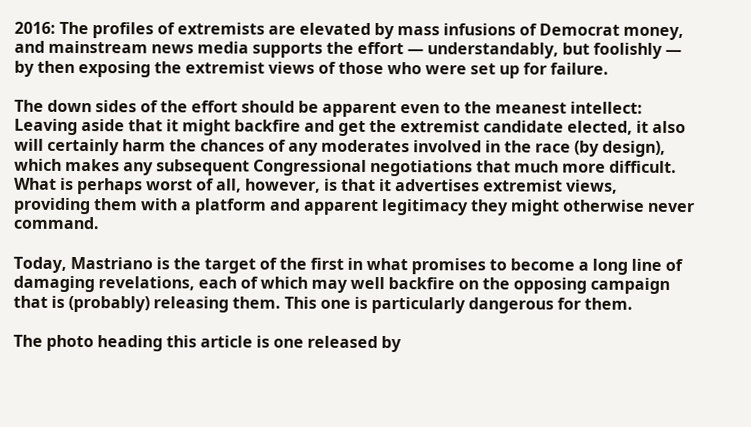2016: The profiles of extremists are elevated by mass infusions of Democrat money, and mainstream news media supports the effort — understandably, but foolishly — by then exposing the extremist views of those who were set up for failure.

The down sides of the effort should be apparent even to the meanest intellect: Leaving aside that it might backfire and get the extremist candidate elected, it also will certainly harm the chances of any moderates involved in the race (by design), which makes any subsequent Congressional negotiations that much more difficult. What is perhaps worst of all, however, is that it advertises extremist views, providing them with a platform and apparent legitimacy they might otherwise never command.

Today, Mastriano is the target of the first in what promises to become a long line of damaging revelations, each of which may well backfire on the opposing campaign that is (probably) releasing them. This one is particularly dangerous for them.

The photo heading this article is one released by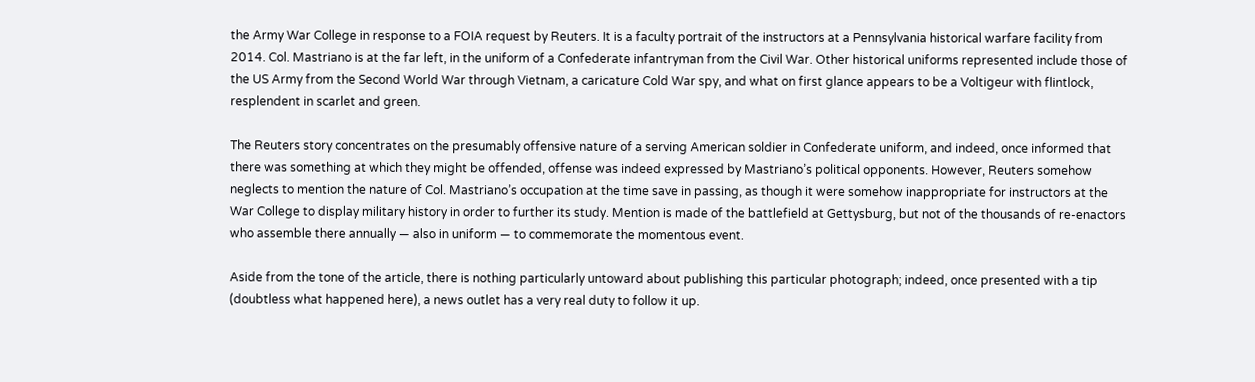the Army War College in response to a FOIA request by Reuters. It is a faculty portrait of the instructors at a Pennsylvania historical warfare facility from 2014. Col. Mastriano is at the far left, in the uniform of a Confederate infantryman from the Civil War. Other historical uniforms represented include those of the US Army from the Second World War through Vietnam, a caricature Cold War spy, and what on first glance appears to be a Voltigeur with flintlock, resplendent in scarlet and green.

The Reuters story concentrates on the presumably offensive nature of a serving American soldier in Confederate uniform, and indeed, once informed that there was something at which they might be offended, offense was indeed expressed by Mastriano’s political opponents. However, Reuters somehow neglects to mention the nature of Col. Mastriano’s occupation at the time save in passing, as though it were somehow inappropriate for instructors at the War College to display military history in order to further its study. Mention is made of the battlefield at Gettysburg, but not of the thousands of re-enactors who assemble there annually — also in uniform — to commemorate the momentous event.

Aside from the tone of the article, there is nothing particularly untoward about publishing this particular photograph; indeed, once presented with a tip (doubtless what happened here), a news outlet has a very real duty to follow it up.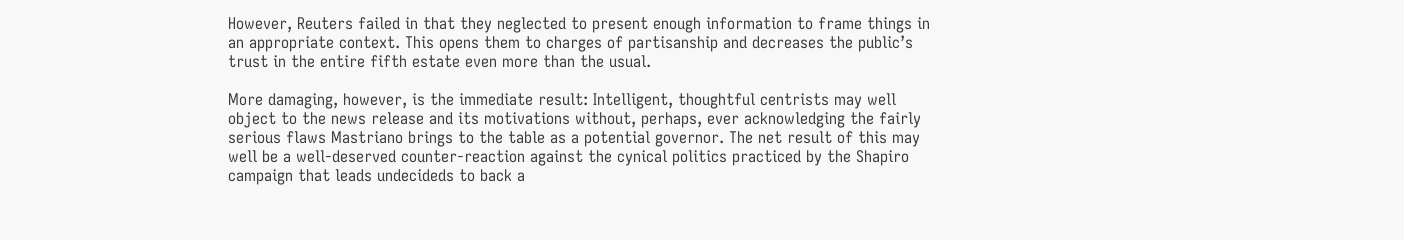However, Reuters failed in that they neglected to present enough information to frame things in an appropriate context. This opens them to charges of partisanship and decreases the public’s trust in the entire fifth estate even more than the usual.

More damaging, however, is the immediate result: Intelligent, thoughtful centrists may well object to the news release and its motivations without, perhaps, ever acknowledging the fairly serious flaws Mastriano brings to the table as a potential governor. The net result of this may well be a well-deserved counter-reaction against the cynical politics practiced by the Shapiro campaign that leads undecideds to back a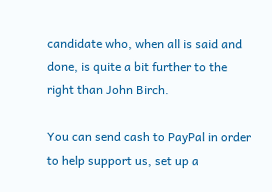candidate who, when all is said and done, is quite a bit further to the right than John Birch.

You can send cash to PayPal in order to help support us, set up a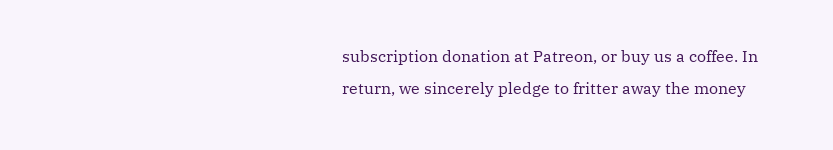subscription donation at Patreon, or buy us a coffee. In return, we sincerely pledge to fritter away the money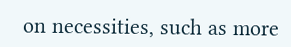on necessities, such as more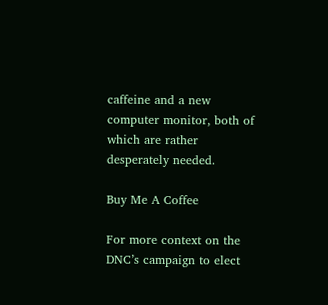caffeine and a new computer monitor, both of which are rather desperately needed.

Buy Me A Coffee

For more context on the DNC’s campaign to elect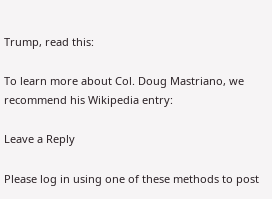Trump, read this:

To learn more about Col. Doug Mastriano, we recommend his Wikipedia entry:

Leave a Reply

Please log in using one of these methods to post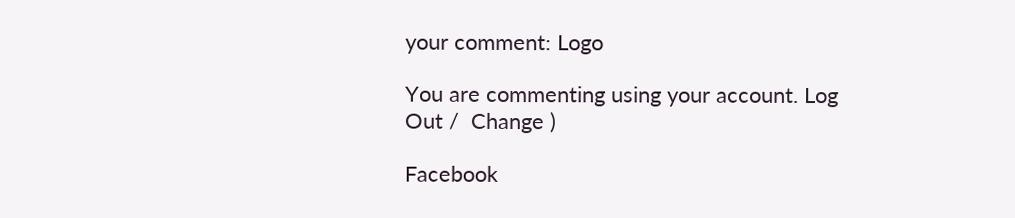your comment: Logo

You are commenting using your account. Log Out /  Change )

Facebook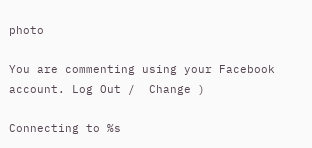photo

You are commenting using your Facebook account. Log Out /  Change )

Connecting to %s